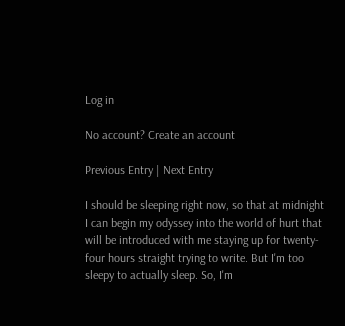Log in

No account? Create an account

Previous Entry | Next Entry

I should be sleeping right now, so that at midnight I can begin my odyssey into the world of hurt that will be introduced with me staying up for twenty-four hours straight trying to write. But I'm too sleepy to actually sleep. So, I'm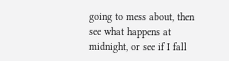going to mess about, then see what happens at midnight, or see if I fall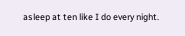asleep at ten like I do every night.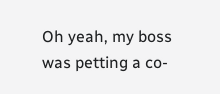Oh yeah, my boss was petting a co-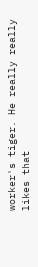worker's tiger. He really really likes that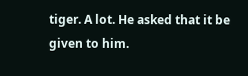tiger. A lot. He asked that it be given to him.